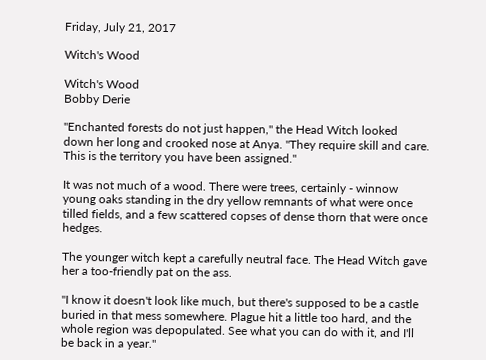Friday, July 21, 2017

Witch's Wood

Witch's Wood
Bobby Derie

"Enchanted forests do not just happen," the Head Witch looked down her long and crooked nose at Anya. "They require skill and care. This is the territory you have been assigned."

It was not much of a wood. There were trees, certainly - winnow young oaks standing in the dry yellow remnants of what were once tilled fields, and a few scattered copses of dense thorn that were once hedges.

The younger witch kept a carefully neutral face. The Head Witch gave her a too-friendly pat on the ass.

"I know it doesn't look like much, but there's supposed to be a castle buried in that mess somewhere. Plague hit a little too hard, and the whole region was depopulated. See what you can do with it, and I'll be back in a year."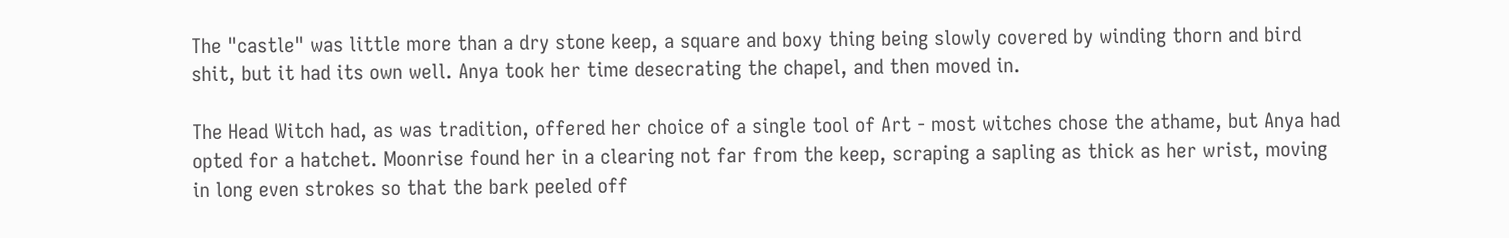The "castle" was little more than a dry stone keep, a square and boxy thing being slowly covered by winding thorn and bird shit, but it had its own well. Anya took her time desecrating the chapel, and then moved in.

The Head Witch had, as was tradition, offered her choice of a single tool of Art - most witches chose the athame, but Anya had opted for a hatchet. Moonrise found her in a clearing not far from the keep, scraping a sapling as thick as her wrist, moving in long even strokes so that the bark peeled off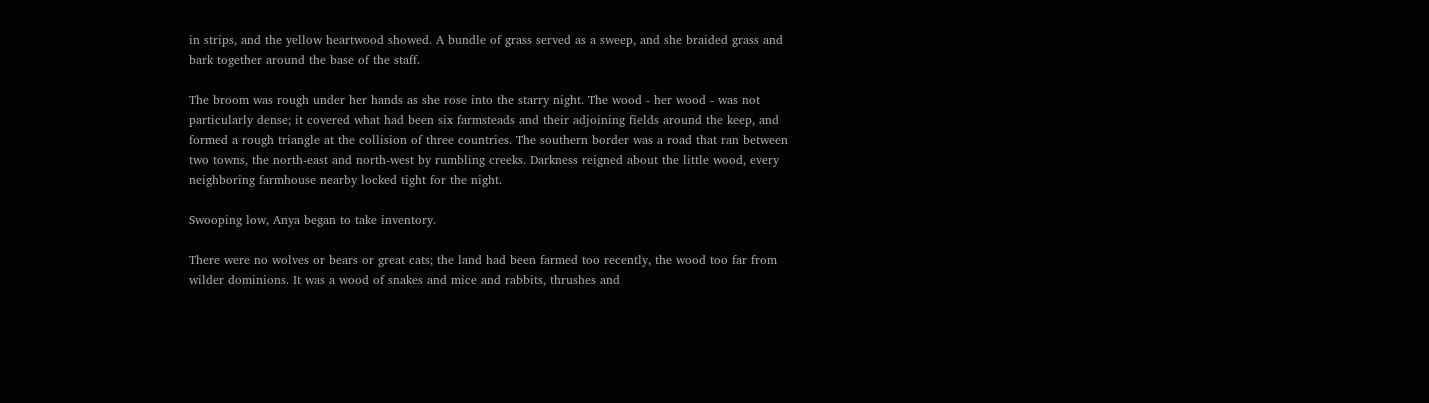in strips, and the yellow heartwood showed. A bundle of grass served as a sweep, and she braided grass and bark together around the base of the staff.

The broom was rough under her hands as she rose into the starry night. The wood - her wood - was not particularly dense; it covered what had been six farmsteads and their adjoining fields around the keep, and formed a rough triangle at the collision of three countries. The southern border was a road that ran between two towns, the north-east and north-west by rumbling creeks. Darkness reigned about the little wood, every neighboring farmhouse nearby locked tight for the night.

Swooping low, Anya began to take inventory.

There were no wolves or bears or great cats; the land had been farmed too recently, the wood too far from wilder dominions. It was a wood of snakes and mice and rabbits, thrushes and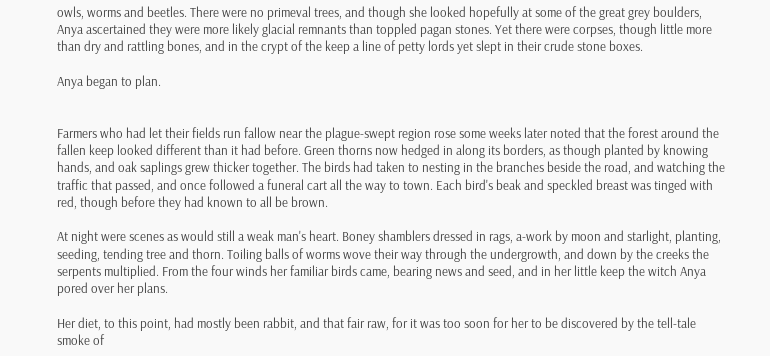owls, worms and beetles. There were no primeval trees, and though she looked hopefully at some of the great grey boulders, Anya ascertained they were more likely glacial remnants than toppled pagan stones. Yet there were corpses, though little more than dry and rattling bones, and in the crypt of the keep a line of petty lords yet slept in their crude stone boxes.

Anya began to plan.


Farmers who had let their fields run fallow near the plague-swept region rose some weeks later noted that the forest around the fallen keep looked different than it had before. Green thorns now hedged in along its borders, as though planted by knowing hands, and oak saplings grew thicker together. The birds had taken to nesting in the branches beside the road, and watching the traffic that passed, and once followed a funeral cart all the way to town. Each bird's beak and speckled breast was tinged with red, though before they had known to all be brown.

At night were scenes as would still a weak man's heart. Boney shamblers dressed in rags, a-work by moon and starlight, planting, seeding, tending tree and thorn. Toiling balls of worms wove their way through the undergrowth, and down by the creeks the serpents multiplied. From the four winds her familiar birds came, bearing news and seed, and in her little keep the witch Anya pored over her plans.

Her diet, to this point, had mostly been rabbit, and that fair raw, for it was too soon for her to be discovered by the tell-tale smoke of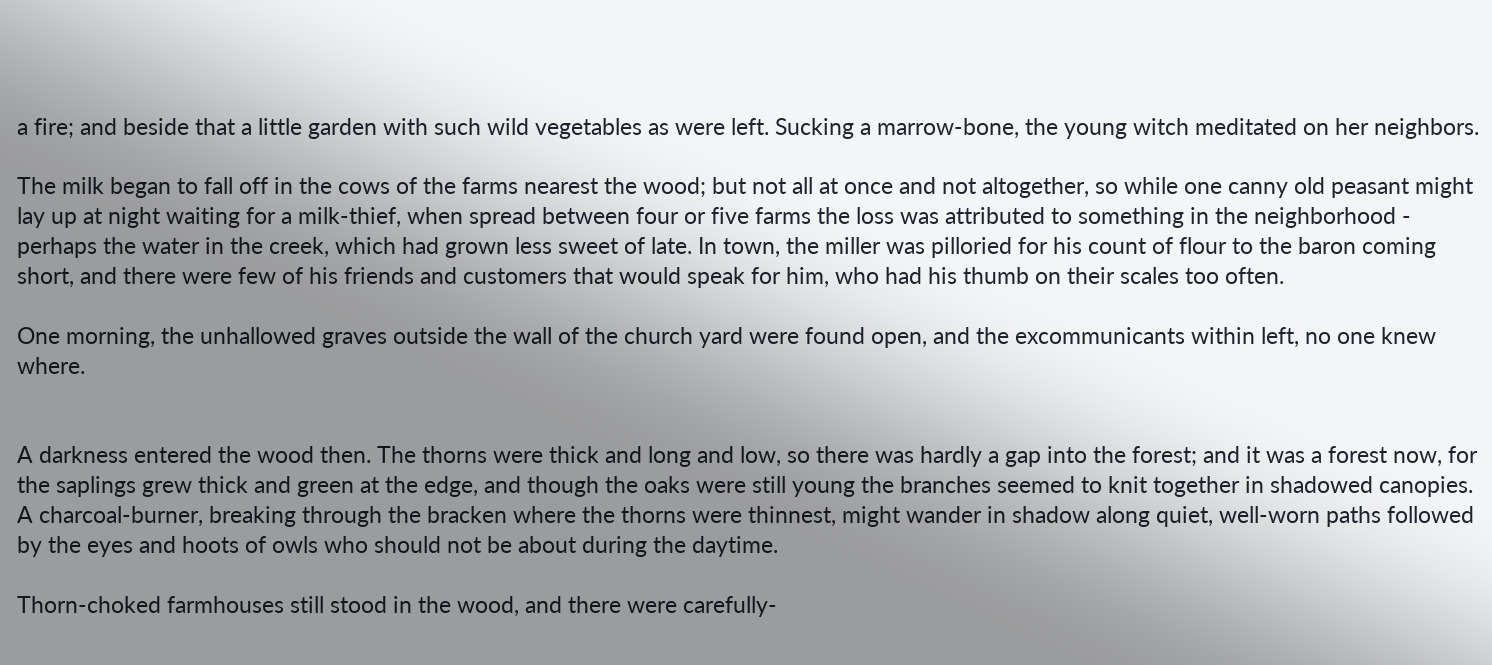a fire; and beside that a little garden with such wild vegetables as were left. Sucking a marrow-bone, the young witch meditated on her neighbors.

The milk began to fall off in the cows of the farms nearest the wood; but not all at once and not altogether, so while one canny old peasant might lay up at night waiting for a milk-thief, when spread between four or five farms the loss was attributed to something in the neighborhood - perhaps the water in the creek, which had grown less sweet of late. In town, the miller was pilloried for his count of flour to the baron coming short, and there were few of his friends and customers that would speak for him, who had his thumb on their scales too often.

One morning, the unhallowed graves outside the wall of the church yard were found open, and the excommunicants within left, no one knew where.


A darkness entered the wood then. The thorns were thick and long and low, so there was hardly a gap into the forest; and it was a forest now, for the saplings grew thick and green at the edge, and though the oaks were still young the branches seemed to knit together in shadowed canopies. A charcoal-burner, breaking through the bracken where the thorns were thinnest, might wander in shadow along quiet, well-worn paths followed by the eyes and hoots of owls who should not be about during the daytime.

Thorn-choked farmhouses still stood in the wood, and there were carefully-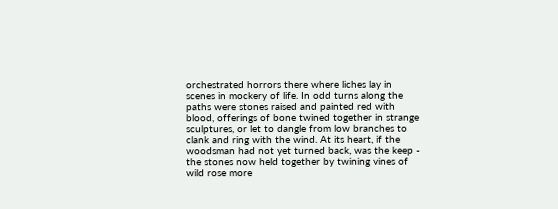orchestrated horrors there where liches lay in scenes in mockery of life. In odd turns along the paths were stones raised and painted red with blood, offerings of bone twined together in strange sculptures, or let to dangle from low branches to clank and ring with the wind. At its heart, if the woodsman had not yet turned back, was the keep - the stones now held together by twining vines of wild rose more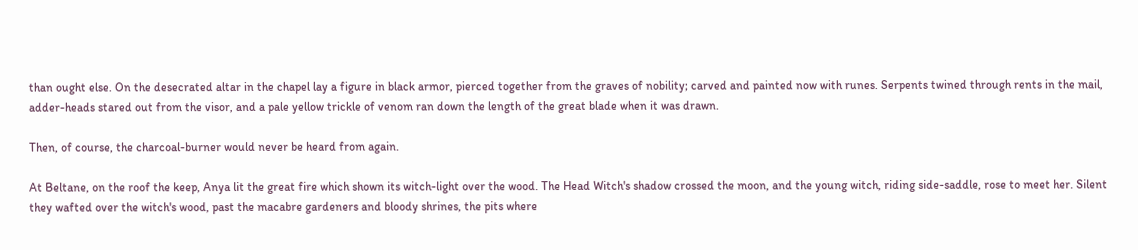than ought else. On the desecrated altar in the chapel lay a figure in black armor, pierced together from the graves of nobility; carved and painted now with runes. Serpents twined through rents in the mail, adder-heads stared out from the visor, and a pale yellow trickle of venom ran down the length of the great blade when it was drawn.

Then, of course, the charcoal-burner would never be heard from again.

At Beltane, on the roof the keep, Anya lit the great fire which shown its witch-light over the wood. The Head Witch's shadow crossed the moon, and the young witch, riding side-saddle, rose to meet her. Silent they wafted over the witch's wood, past the macabre gardeners and bloody shrines, the pits where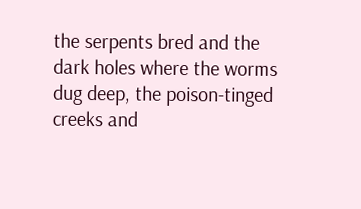the serpents bred and the dark holes where the worms dug deep, the poison-tinged creeks and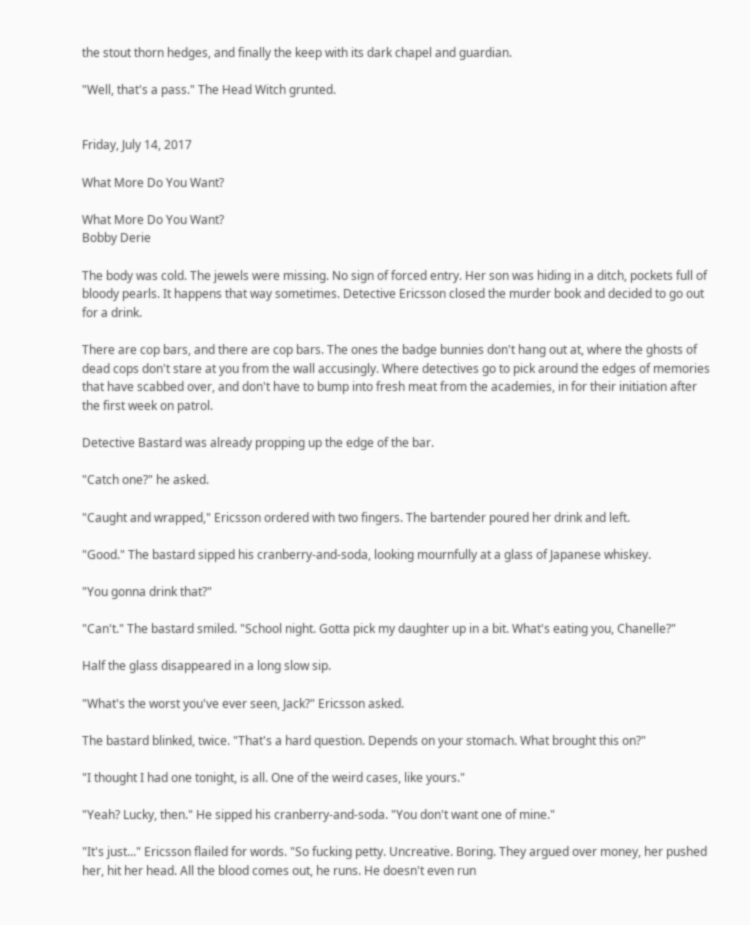the stout thorn hedges, and finally the keep with its dark chapel and guardian.

"Well, that's a pass." The Head Witch grunted.


Friday, July 14, 2017

What More Do You Want?

What More Do You Want?
Bobby Derie

The body was cold. The jewels were missing. No sign of forced entry. Her son was hiding in a ditch, pockets full of bloody pearls. It happens that way sometimes. Detective Ericsson closed the murder book and decided to go out for a drink.

There are cop bars, and there are cop bars. The ones the badge bunnies don't hang out at, where the ghosts of dead cops don't stare at you from the wall accusingly. Where detectives go to pick around the edges of memories that have scabbed over, and don't have to bump into fresh meat from the academies, in for their initiation after the first week on patrol.

Detective Bastard was already propping up the edge of the bar.

"Catch one?" he asked.

"Caught and wrapped," Ericsson ordered with two fingers. The bartender poured her drink and left.

"Good." The bastard sipped his cranberry-and-soda, looking mournfully at a glass of Japanese whiskey.

"You gonna drink that?"

"Can't." The bastard smiled. "School night. Gotta pick my daughter up in a bit. What's eating you, Chanelle?"

Half the glass disappeared in a long slow sip.

"What's the worst you've ever seen, Jack?" Ericsson asked.

The bastard blinked, twice. "That's a hard question. Depends on your stomach. What brought this on?"

"I thought I had one tonight, is all. One of the weird cases, like yours."

"Yeah? Lucky, then." He sipped his cranberry-and-soda. "You don't want one of mine."

"It's just..." Ericsson flailed for words. "So fucking petty. Uncreative. Boring. They argued over money, her pushed her, hit her head. All the blood comes out, he runs. He doesn't even run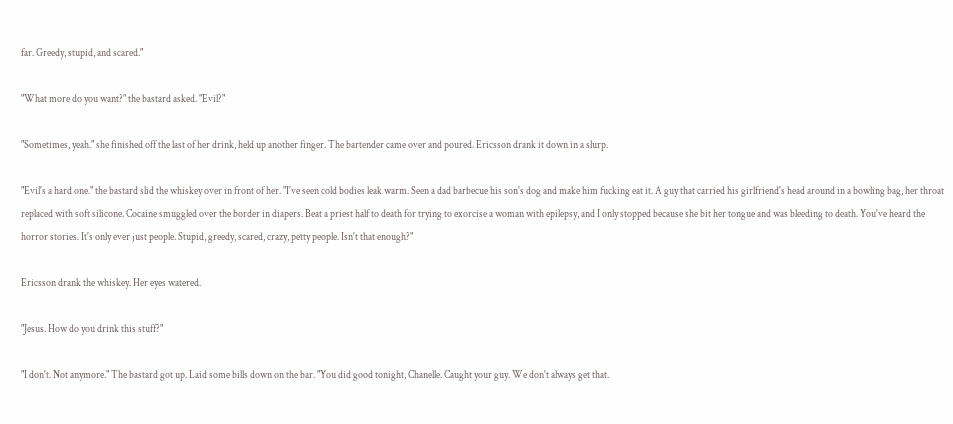far. Greedy, stupid, and scared."

"What more do you want?" the bastard asked. "Evil?"

"Sometimes, yeah." she finished off the last of her drink, held up another finger. The bartender came over and poured. Ericsson drank it down in a slurp.

"Evil's a hard one." the bastard slid the whiskey over in front of her. "I've seen cold bodies leak warm. Seen a dad barbecue his son's dog and make him fucking eat it. A guy that carried his girlfriend's head around in a bowling bag, her throat replaced with soft silicone. Cocaine smuggled over the border in diapers. Beat a priest half to death for trying to exorcise a woman with epilepsy, and I only stopped because she bit her tongue and was bleeding to death. You've heard the horror stories. It's only ever just people. Stupid, greedy, scared, crazy, petty people. Isn't that enough?"

Ericsson drank the whiskey. Her eyes watered.

"Jesus. How do you drink this stuff?"

"I don't. Not anymore." The bastard got up. Laid some bills down on the bar. "You did good tonight, Chanelle. Caught your guy. We don't always get that.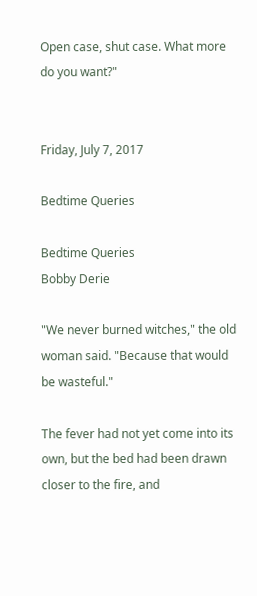Open case, shut case. What more do you want?"


Friday, July 7, 2017

Bedtime Queries

Bedtime Queries
Bobby Derie

"We never burned witches," the old woman said. "Because that would be wasteful."

The fever had not yet come into its own, but the bed had been drawn closer to the fire, and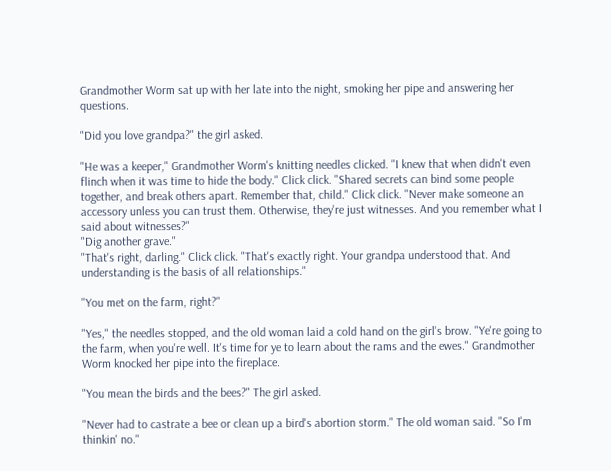Grandmother Worm sat up with her late into the night, smoking her pipe and answering her questions.

"Did you love grandpa?" the girl asked.

"He was a keeper," Grandmother Worm's knitting needles clicked. "I knew that when didn't even flinch when it was time to hide the body." Click click. "Shared secrets can bind some people together, and break others apart. Remember that, child." Click click. "Never make someone an accessory unless you can trust them. Otherwise, they're just witnesses. And you remember what I said about witnesses?"
"Dig another grave."
"That's right, darling." Click click. "That's exactly right. Your grandpa understood that. And understanding is the basis of all relationships."

"You met on the farm, right?"

"Yes," the needles stopped, and the old woman laid a cold hand on the girl's brow. "Ye're going to the farm, when you're well. It's time for ye to learn about the rams and the ewes." Grandmother Worm knocked her pipe into the fireplace.

"You mean the birds and the bees?" The girl asked.

"Never had to castrate a bee or clean up a bird's abortion storm." The old woman said. "So I'm thinkin' no."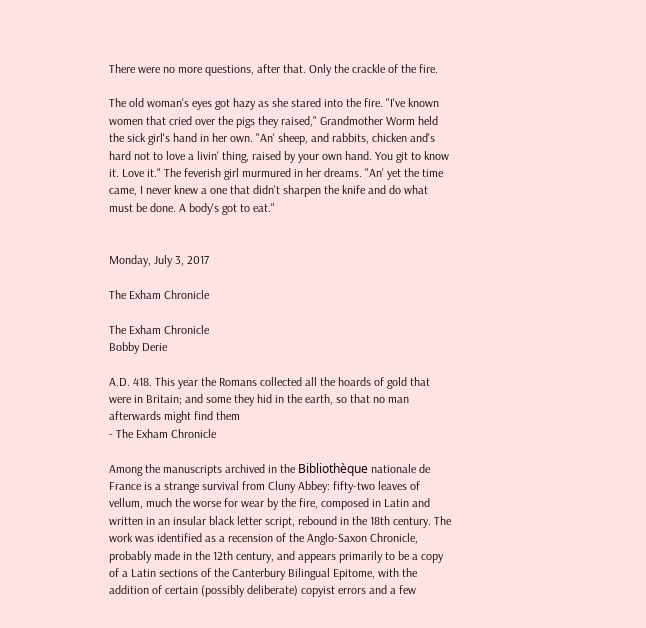There were no more questions, after that. Only the crackle of the fire.

The old woman's eyes got hazy as she stared into the fire. "I've known women that cried over the pigs they raised," Grandmother Worm held the sick girl's hand in her own. "An' sheep, and rabbits, chicken and's hard not to love a livin' thing, raised by your own hand. You git to know it. Love it." The feverish girl murmured in her dreams. "An' yet the time came, I never knew a one that didn't sharpen the knife and do what must be done. A body's got to eat."


Monday, July 3, 2017

The Exham Chronicle

The Exham Chronicle
Bobby Derie

A.D. 418. This year the Romans collected all the hoards of gold that were in Britain; and some they hid in the earth, so that no man afterwards might find them
- The Exham Chronicle

Among the manuscripts archived in the Bibliothèque nationale de France is a strange survival from Cluny Abbey: fifty-two leaves of vellum, much the worse for wear by the fire, composed in Latin and written in an insular black letter script, rebound in the 18th century. The work was identified as a recension of the Anglo-Saxon Chronicle, probably made in the 12th century, and appears primarily to be a copy of a Latin sections of the Canterbury Bilingual Epitome, with the addition of certain (possibly deliberate) copyist errors and a few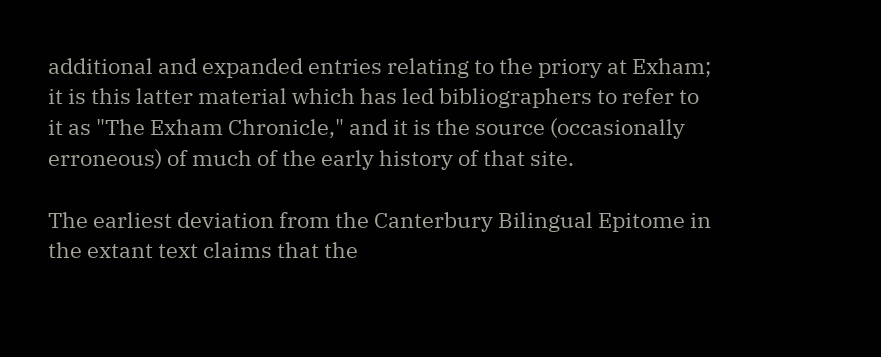additional and expanded entries relating to the priory at Exham; it is this latter material which has led bibliographers to refer to it as "The Exham Chronicle," and it is the source (occasionally erroneous) of much of the early history of that site.

The earliest deviation from the Canterbury Bilingual Epitome in the extant text claims that the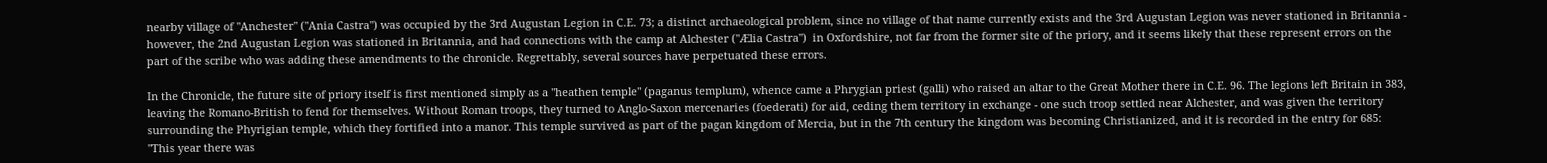nearby village of "Anchester" ("Ania Castra") was occupied by the 3rd Augustan Legion in C.E. 73; a distinct archaeological problem, since no village of that name currently exists and the 3rd Augustan Legion was never stationed in Britannia - however, the 2nd Augustan Legion was stationed in Britannia, and had connections with the camp at Alchester ("Ælia Castra")  in Oxfordshire, not far from the former site of the priory, and it seems likely that these represent errors on the part of the scribe who was adding these amendments to the chronicle. Regrettably, several sources have perpetuated these errors.

In the Chronicle, the future site of priory itself is first mentioned simply as a "heathen temple" (paganus templum), whence came a Phrygian priest (galli) who raised an altar to the Great Mother there in C.E. 96. The legions left Britain in 383, leaving the Romano-British to fend for themselves. Without Roman troops, they turned to Anglo-Saxon mercenaries (foederati) for aid, ceding them territory in exchange - one such troop settled near Alchester, and was given the territory surrounding the Phyrigian temple, which they fortified into a manor. This temple survived as part of the pagan kingdom of Mercia, but in the 7th century the kingdom was becoming Christianized, and it is recorded in the entry for 685: "This year there was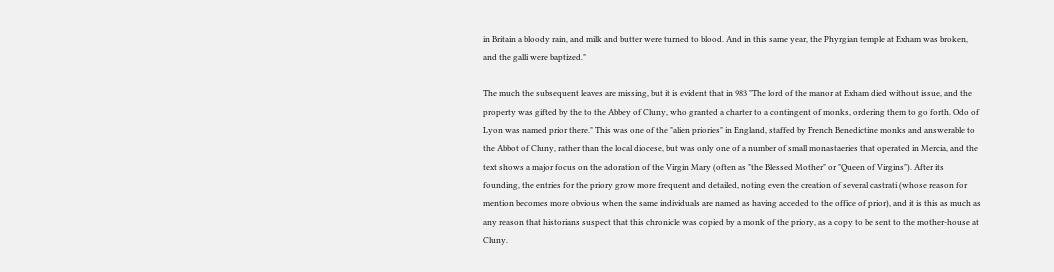in Britain a bloody rain, and milk and butter were turned to blood. And in this same year, the Phyrgian temple at Exham was broken, and the galli were baptized."

The much the subsequent leaves are missing, but it is evident that in 983 "The lord of the manor at Exham died without issue, and the property was gifted by the to the Abbey of Cluny, who granted a charter to a contingent of monks, ordering them to go forth. Odo of Lyon was named prior there." This was one of the "alien priories" in England, staffed by French Benedictine monks and answerable to the Abbot of Cluny, rather than the local diocese, but was only one of a number of small monastaeries that operated in Mercia, and the text shows a major focus on the adoration of the Virgin Mary (often as "the Blessed Mother" or "Queen of Virgins"). After its founding, the entries for the priory grow more frequent and detailed, noting even the creation of several castrati (whose reason for mention becomes more obvious when the same individuals are named as having acceded to the office of prior), and it is this as much as any reason that historians suspect that this chronicle was copied by a monk of the priory, as a copy to be sent to the mother-house at Cluny.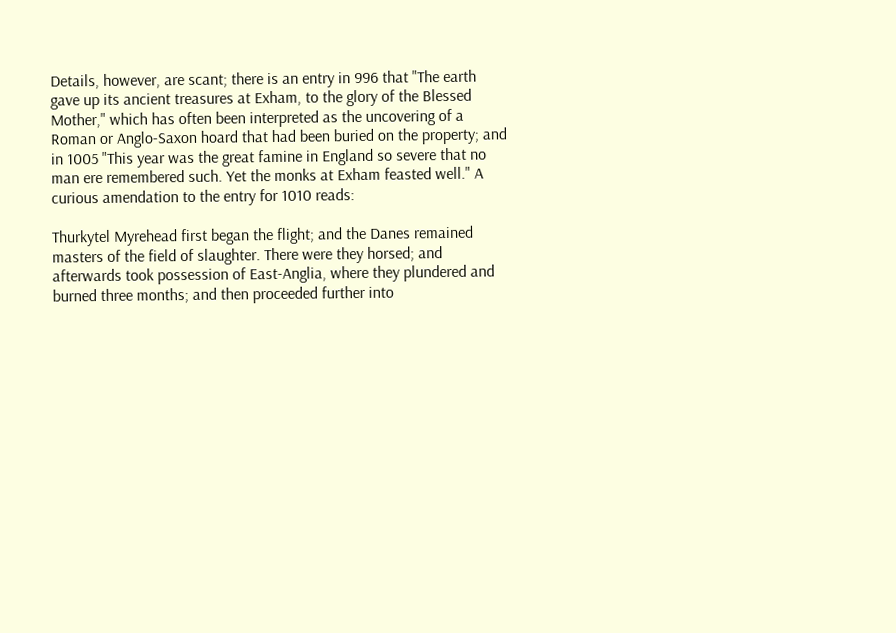Details, however, are scant; there is an entry in 996 that "The earth gave up its ancient treasures at Exham, to the glory of the Blessed Mother," which has often been interpreted as the uncovering of a Roman or Anglo-Saxon hoard that had been buried on the property; and in 1005 "This year was the great famine in England so severe that no man ere remembered such. Yet the monks at Exham feasted well." A curious amendation to the entry for 1010 reads:

Thurkytel Myrehead first began the flight; and the Danes remained masters of the field of slaughter. There were they horsed; and afterwards took possession of East-Anglia, where they plundered and burned three months; and then proceeded further into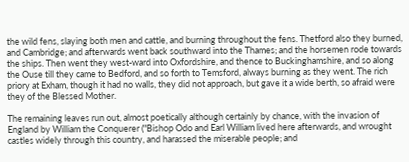the wild fens, slaying both men and cattle, and burning throughout the fens. Thetford also they burned, and Cambridge; and afterwards went back southward into the Thames; and the horsemen rode towards the ships. Then went they west-ward into Oxfordshire, and thence to Buckinghamshire, and so along the Ouse till they came to Bedford, and so forth to Temsford, always burning as they went. The rich priory at Exham, though it had no walls, they did not approach, but gave it a wide berth, so afraid were they of the Blessed Mother.

The remaining leaves run out, almost poetically although certainly by chance, with the invasion of England by William the Conquerer ("Bishop Odo and Earl William lived here afterwards, and wrought castles widely through this country, and harassed the miserable people; and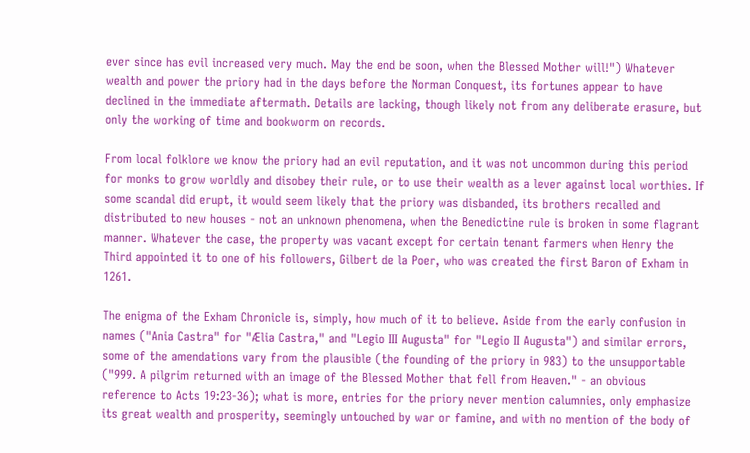ever since has evil increased very much. May the end be soon, when the Blessed Mother will!") Whatever wealth and power the priory had in the days before the Norman Conquest, its fortunes appear to have declined in the immediate aftermath. Details are lacking, though likely not from any deliberate erasure, but only the working of time and bookworm on records.

From local folklore we know the priory had an evil reputation, and it was not uncommon during this period for monks to grow worldly and disobey their rule, or to use their wealth as a lever against local worthies. If some scandal did erupt, it would seem likely that the priory was disbanded, its brothers recalled and distributed to new houses - not an unknown phenomena, when the Benedictine rule is broken in some flagrant manner. Whatever the case, the property was vacant except for certain tenant farmers when Henry the Third appointed it to one of his followers, Gilbert de la Poer, who was created the first Baron of Exham in 1261.

The enigma of the Exham Chronicle is, simply, how much of it to believe. Aside from the early confusion in names ("Ania Castra" for "Ælia Castra," and "Legio III Augusta" for "Legio II Augusta") and similar errors, some of the amendations vary from the plausible (the founding of the priory in 983) to the unsupportable ("999. A pilgrim returned with an image of the Blessed Mother that fell from Heaven." - an obvious reference to Acts 19:23-36); what is more, entries for the priory never mention calumnies, only emphasize its great wealth and prosperity, seemingly untouched by war or famine, and with no mention of the body of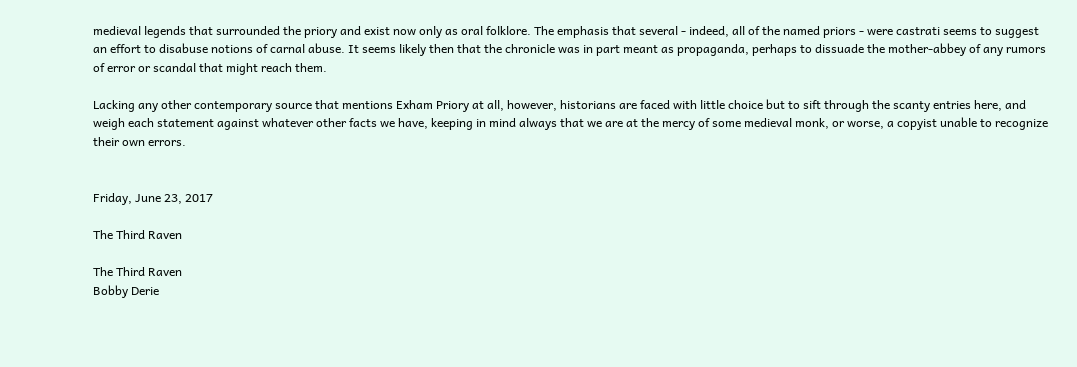medieval legends that surrounded the priory and exist now only as oral folklore. The emphasis that several - indeed, all of the named priors - were castrati seems to suggest an effort to disabuse notions of carnal abuse. It seems likely then that the chronicle was in part meant as propaganda, perhaps to dissuade the mother-abbey of any rumors of error or scandal that might reach them.

Lacking any other contemporary source that mentions Exham Priory at all, however, historians are faced with little choice but to sift through the scanty entries here, and weigh each statement against whatever other facts we have, keeping in mind always that we are at the mercy of some medieval monk, or worse, a copyist unable to recognize their own errors.


Friday, June 23, 2017

The Third Raven

The Third Raven
Bobby Derie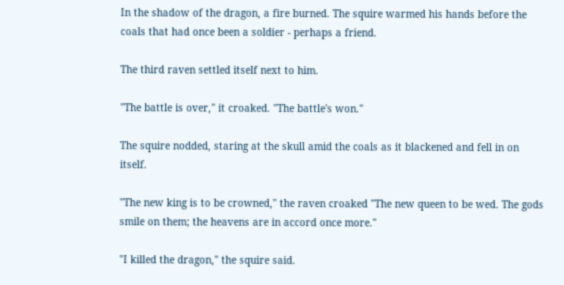In the shadow of the dragon, a fire burned. The squire warmed his hands before the coals that had once been a soldier - perhaps a friend.

The third raven settled itself next to him.

"The battle is over," it croaked. "The battle's won."

The squire nodded, staring at the skull amid the coals as it blackened and fell in on itself.

"The new king is to be crowned," the raven croaked "The new queen to be wed. The gods smile on them; the heavens are in accord once more."

"I killed the dragon," the squire said.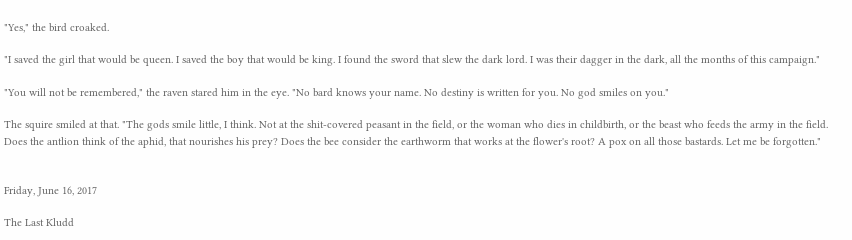"Yes," the bird croaked.

"I saved the girl that would be queen. I saved the boy that would be king. I found the sword that slew the dark lord. I was their dagger in the dark, all the months of this campaign."

"You will not be remembered," the raven stared him in the eye. "No bard knows your name. No destiny is written for you. No god smiles on you."

The squire smiled at that. "The gods smile little, I think. Not at the shit-covered peasant in the field, or the woman who dies in childbirth, or the beast who feeds the army in the field. Does the antlion think of the aphid, that nourishes his prey? Does the bee consider the earthworm that works at the flower's root? A pox on all those bastards. Let me be forgotten."


Friday, June 16, 2017

The Last Kludd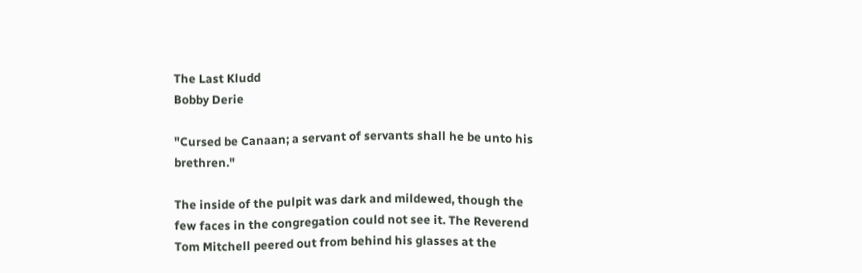The Last Kludd
Bobby Derie

"Cursed be Canaan; a servant of servants shall he be unto his brethren."

The inside of the pulpit was dark and mildewed, though the few faces in the congregation could not see it. The Reverend Tom Mitchell peered out from behind his glasses at the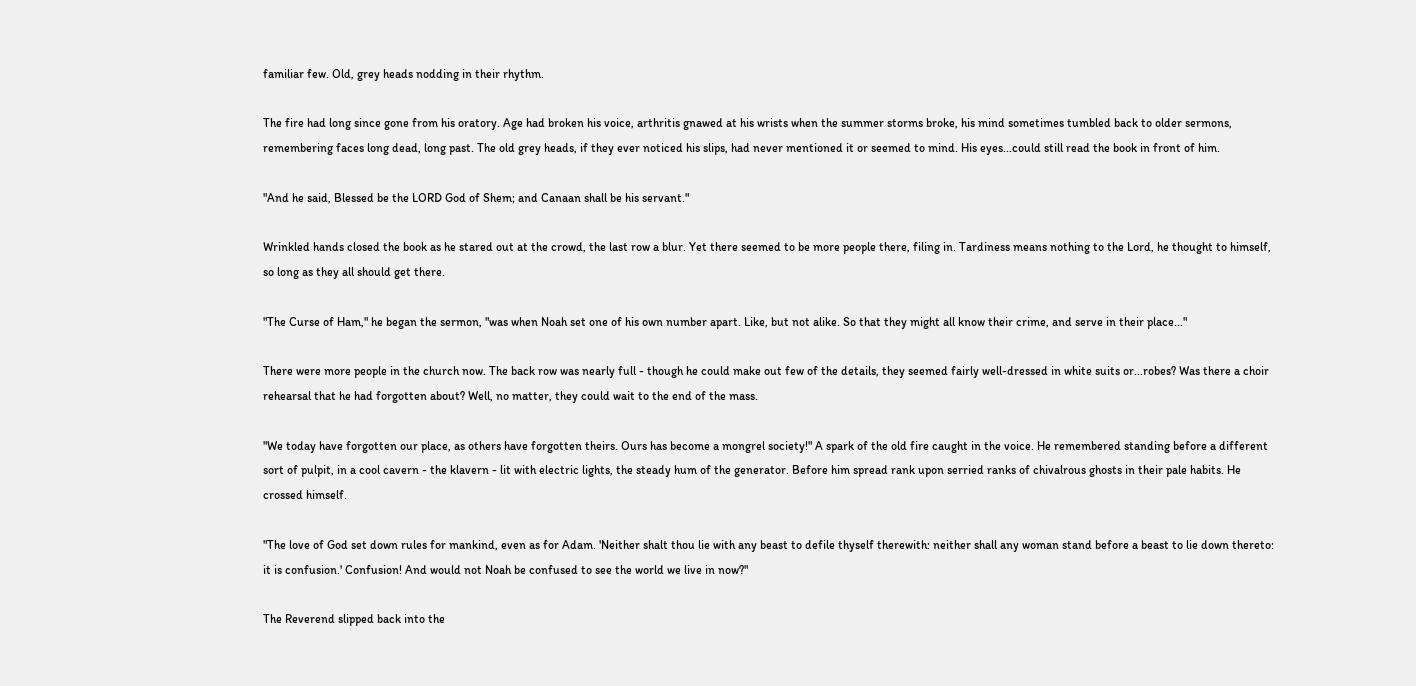familiar few. Old, grey heads nodding in their rhythm.

The fire had long since gone from his oratory. Age had broken his voice, arthritis gnawed at his wrists when the summer storms broke, his mind sometimes tumbled back to older sermons, remembering faces long dead, long past. The old grey heads, if they ever noticed his slips, had never mentioned it or seemed to mind. His eyes...could still read the book in front of him.

"And he said, Blessed be the LORD God of Shem; and Canaan shall be his servant."

Wrinkled hands closed the book as he stared out at the crowd, the last row a blur. Yet there seemed to be more people there, filing in. Tardiness means nothing to the Lord, he thought to himself, so long as they all should get there.

"The Curse of Ham," he began the sermon, "was when Noah set one of his own number apart. Like, but not alike. So that they might all know their crime, and serve in their place..."

There were more people in the church now. The back row was nearly full - though he could make out few of the details, they seemed fairly well-dressed in white suits or...robes? Was there a choir rehearsal that he had forgotten about? Well, no matter, they could wait to the end of the mass.

"We today have forgotten our place, as others have forgotten theirs. Ours has become a mongrel society!" A spark of the old fire caught in the voice. He remembered standing before a different sort of pulpit, in a cool cavern - the klavern - lit with electric lights, the steady hum of the generator. Before him spread rank upon serried ranks of chivalrous ghosts in their pale habits. He crossed himself.

"The love of God set down rules for mankind, even as for Adam. 'Neither shalt thou lie with any beast to defile thyself therewith: neither shall any woman stand before a beast to lie down thereto: it is confusion.' Confusion! And would not Noah be confused to see the world we live in now?"

The Reverend slipped back into the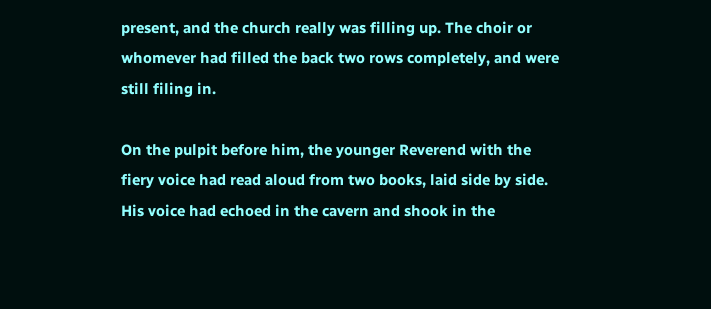present, and the church really was filling up. The choir or whomever had filled the back two rows completely, and were still filing in.

On the pulpit before him, the younger Reverend with the fiery voice had read aloud from two books, laid side by side. His voice had echoed in the cavern and shook in the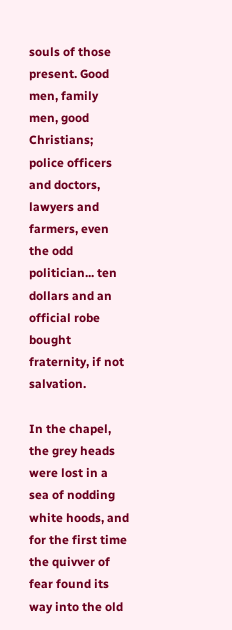souls of those present. Good men, family men, good Christians; police officers and doctors, lawyers and farmers, even the odd politician... ten dollars and an official robe bought fraternity, if not salvation.

In the chapel, the grey heads were lost in a sea of nodding white hoods, and for the first time the quivver of fear found its way into the old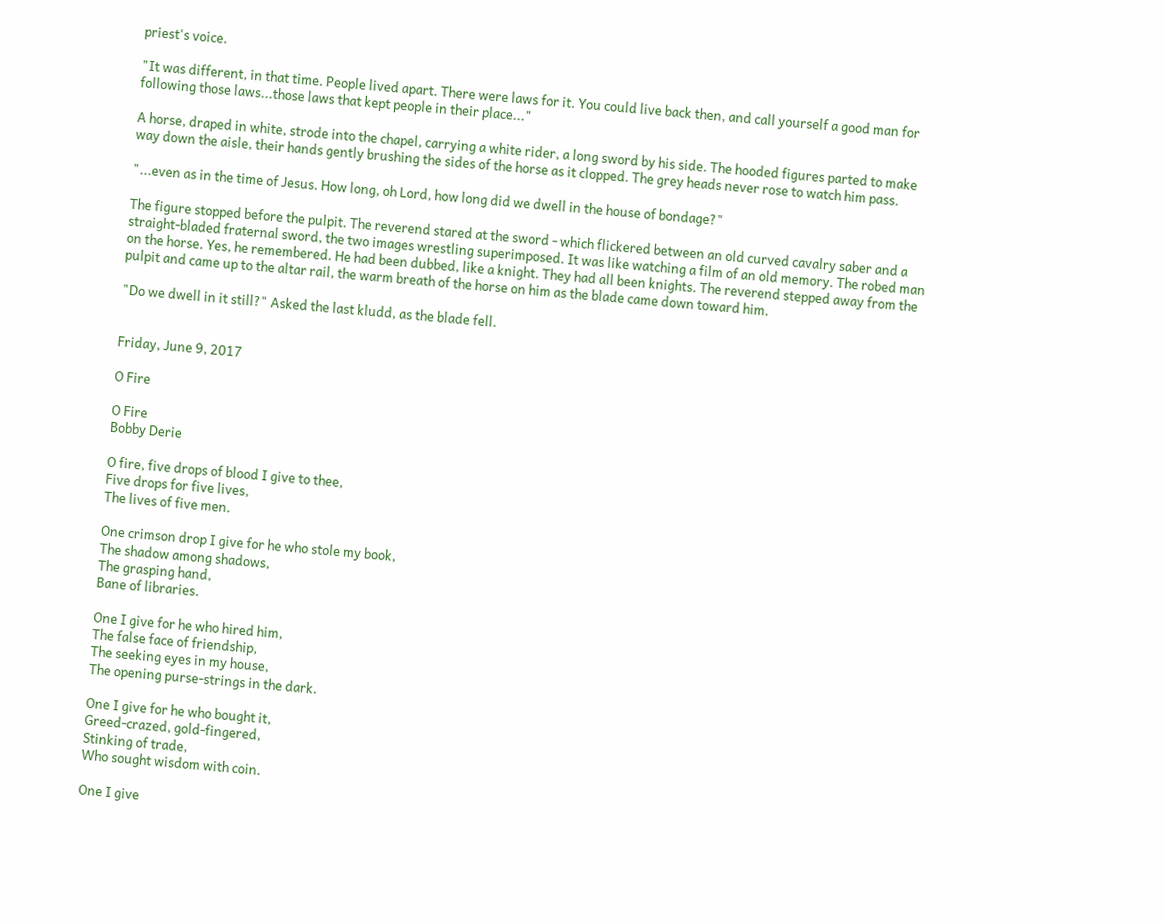priest's voice.

"It was different, in that time. People lived apart. There were laws for it. You could live back then, and call yourself a good man for following those laws...those laws that kept people in their place..."

A horse, draped in white, strode into the chapel, carrying a white rider, a long sword by his side. The hooded figures parted to make way down the aisle, their hands gently brushing the sides of the horse as it clopped. The grey heads never rose to watch him pass.

"...even as in the time of Jesus. How long, oh Lord, how long did we dwell in the house of bondage?"

The figure stopped before the pulpit. The reverend stared at the sword - which flickered between an old curved cavalry saber and a straight-bladed fraternal sword, the two images wrestling superimposed. It was like watching a film of an old memory. The robed man on the horse. Yes, he remembered. He had been dubbed, like a knight. They had all been knights. The reverend stepped away from the pulpit and came up to the altar rail, the warm breath of the horse on him as the blade came down toward him.

"Do we dwell in it still?" Asked the last kludd, as the blade fell.


Friday, June 9, 2017

O Fire

O Fire
Bobby Derie

O fire, five drops of blood I give to thee,
Five drops for five lives,
The lives of five men.

One crimson drop I give for he who stole my book,
The shadow among shadows,
The grasping hand,
Bane of libraries.

One I give for he who hired him,
The false face of friendship,
The seeking eyes in my house,
The opening purse-strings in the dark.

One I give for he who bought it,
Greed-crazed, gold-fingered,
Stinking of trade,
Who sought wisdom with coin.

One I give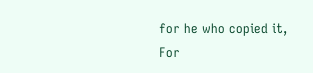for he who copied it,
For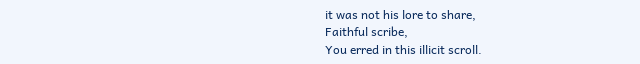it was not his lore to share,
Faithful scribe,
You erred in this illicit scroll.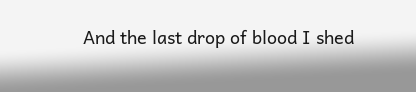And the last drop of blood I shed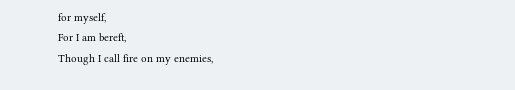for myself,
For I am bereft,
Though I call fire on my enemies,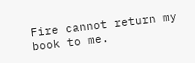Fire cannot return my book to me.